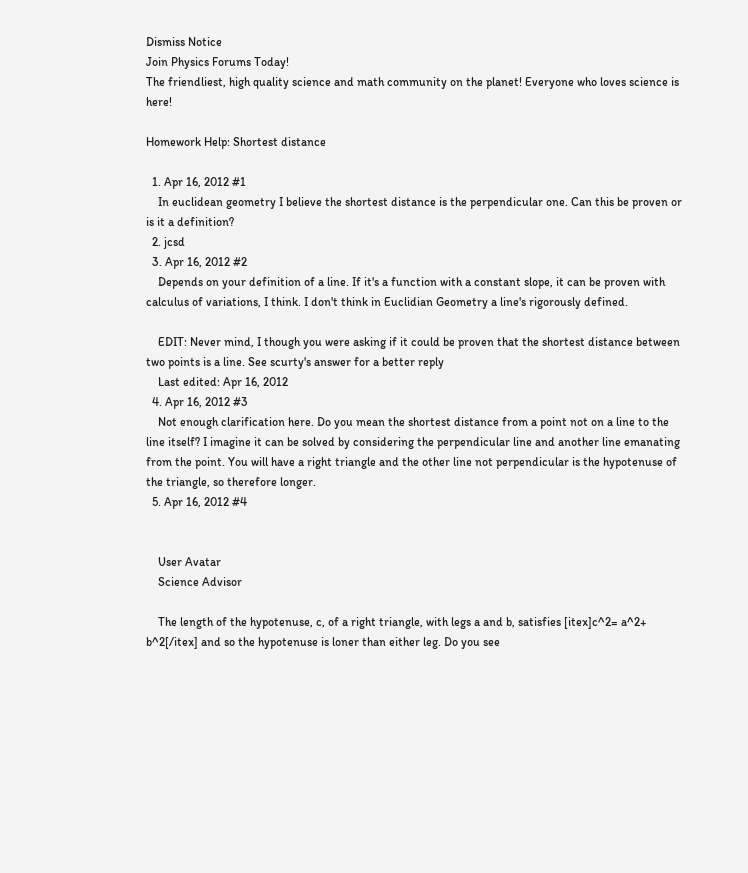Dismiss Notice
Join Physics Forums Today!
The friendliest, high quality science and math community on the planet! Everyone who loves science is here!

Homework Help: Shortest distance

  1. Apr 16, 2012 #1
    In euclidean geometry I believe the shortest distance is the perpendicular one. Can this be proven or is it a definition?
  2. jcsd
  3. Apr 16, 2012 #2
    Depends on your definition of a line. If it's a function with a constant slope, it can be proven with calculus of variations, I think. I don't think in Euclidian Geometry a line's rigorously defined.

    EDIT: Never mind, I though you were asking if it could be proven that the shortest distance between two points is a line. See scurty's answer for a better reply
    Last edited: Apr 16, 2012
  4. Apr 16, 2012 #3
    Not enough clarification here. Do you mean the shortest distance from a point not on a line to the line itself? I imagine it can be solved by considering the perpendicular line and another line emanating from the point. You will have a right triangle and the other line not perpendicular is the hypotenuse of the triangle, so therefore longer.
  5. Apr 16, 2012 #4


    User Avatar
    Science Advisor

    The length of the hypotenuse, c, of a right triangle, with legs a and b, satisfies [itex]c^2= a^2+ b^2[/itex] and so the hypotenuse is loner than either leg. Do you see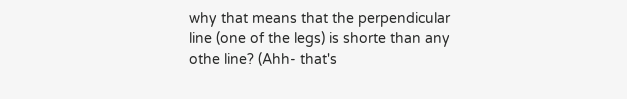why that means that the perpendicular line (one of the legs) is shorte than any othe line? (Ahh- that's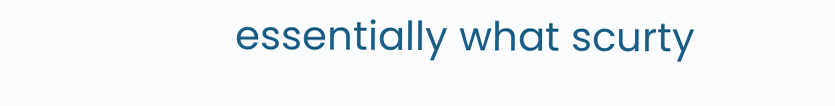essentially what scurty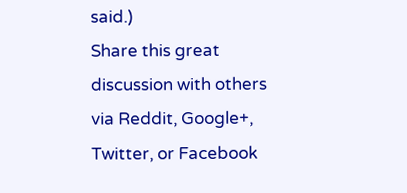said.)
Share this great discussion with others via Reddit, Google+, Twitter, or Facebook